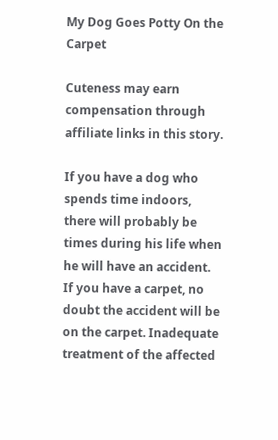My Dog Goes Potty On the Carpet

Cuteness may earn compensation through affiliate links in this story.

If you have a dog who spends time indoors, there will probably be times during his life when he will have an accident. If you have a carpet, no doubt the accident will be on the carpet. Inadequate treatment of the affected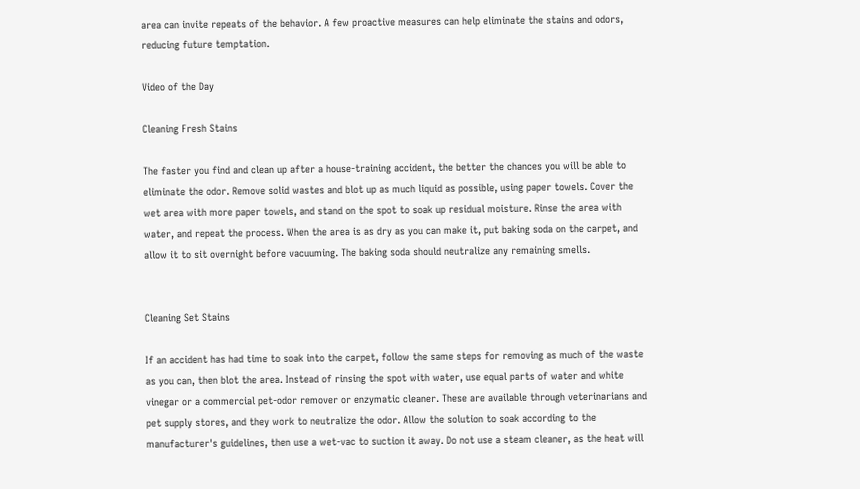area can invite repeats of the behavior. A few proactive measures can help eliminate the stains and odors, reducing future temptation.

Video of the Day

Cleaning Fresh Stains

The faster you find and clean up after a house-training accident, the better the chances you will be able to eliminate the odor. Remove solid wastes and blot up as much liquid as possible, using paper towels. Cover the wet area with more paper towels, and stand on the spot to soak up residual moisture. Rinse the area with water, and repeat the process. When the area is as dry as you can make it, put baking soda on the carpet, and allow it to sit overnight before vacuuming. The baking soda should neutralize any remaining smells.


Cleaning Set Stains

If an accident has had time to soak into the carpet, follow the same steps for removing as much of the waste as you can, then blot the area. Instead of rinsing the spot with water, use equal parts of water and white vinegar or a commercial pet-odor remover or enzymatic cleaner. These are available through veterinarians and pet supply stores, and they work to neutralize the odor. Allow the solution to soak according to the manufacturer's guidelines, then use a wet-vac to suction it away. Do not use a steam cleaner, as the heat will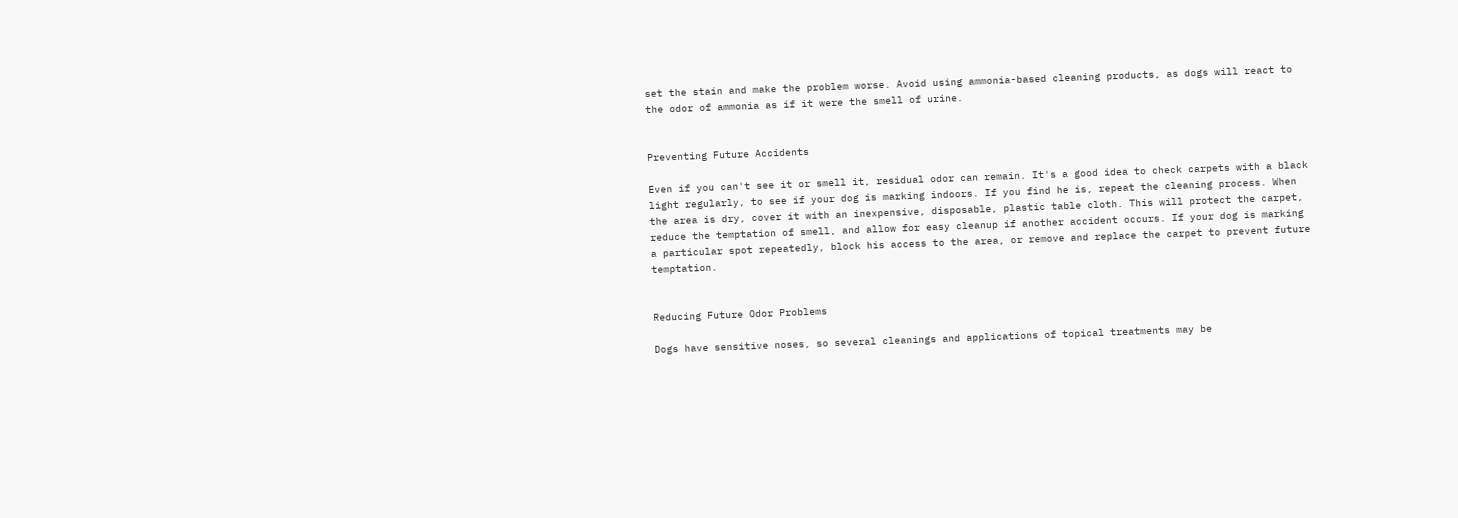set the stain and make the problem worse. Avoid using ammonia-based cleaning products, as dogs will react to the odor of ammonia as if it were the smell of urine.


Preventing Future Accidents

Even if you can't see it or smell it, residual odor can remain. It's a good idea to check carpets with a black light regularly, to see if your dog is marking indoors. If you find he is, repeat the cleaning process. When the area is dry, cover it with an inexpensive, disposable, plastic table cloth. This will protect the carpet, reduce the temptation of smell, and allow for easy cleanup if another accident occurs. If your dog is marking a particular spot repeatedly, block his access to the area, or remove and replace the carpet to prevent future temptation.


Reducing Future Odor Problems

Dogs have sensitive noses, so several cleanings and applications of topical treatments may be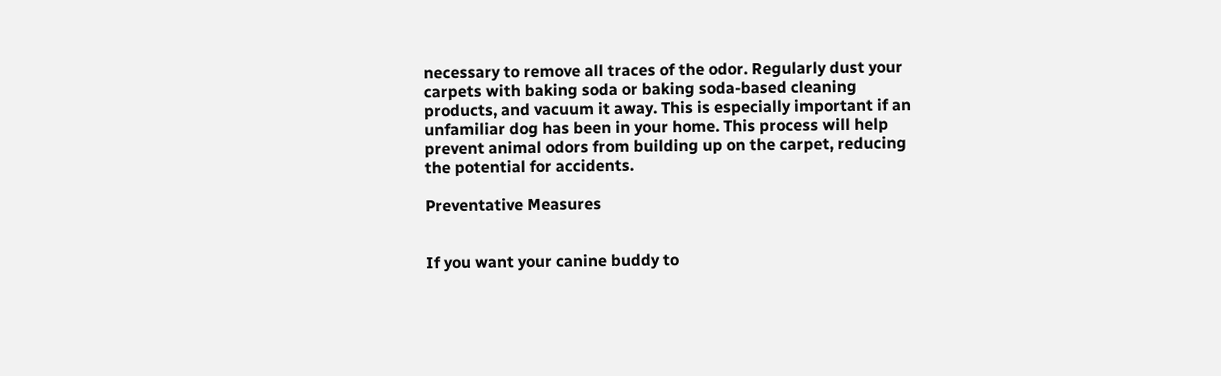necessary to remove all traces of the odor. Regularly dust your carpets with baking soda or baking soda-based cleaning products, and vacuum it away. This is especially important if an unfamiliar dog has been in your home. This process will help prevent animal odors from building up on the carpet, reducing the potential for accidents.

Preventative Measures


If you want your canine buddy to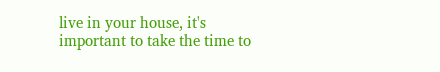live in your house, it's important to take the time to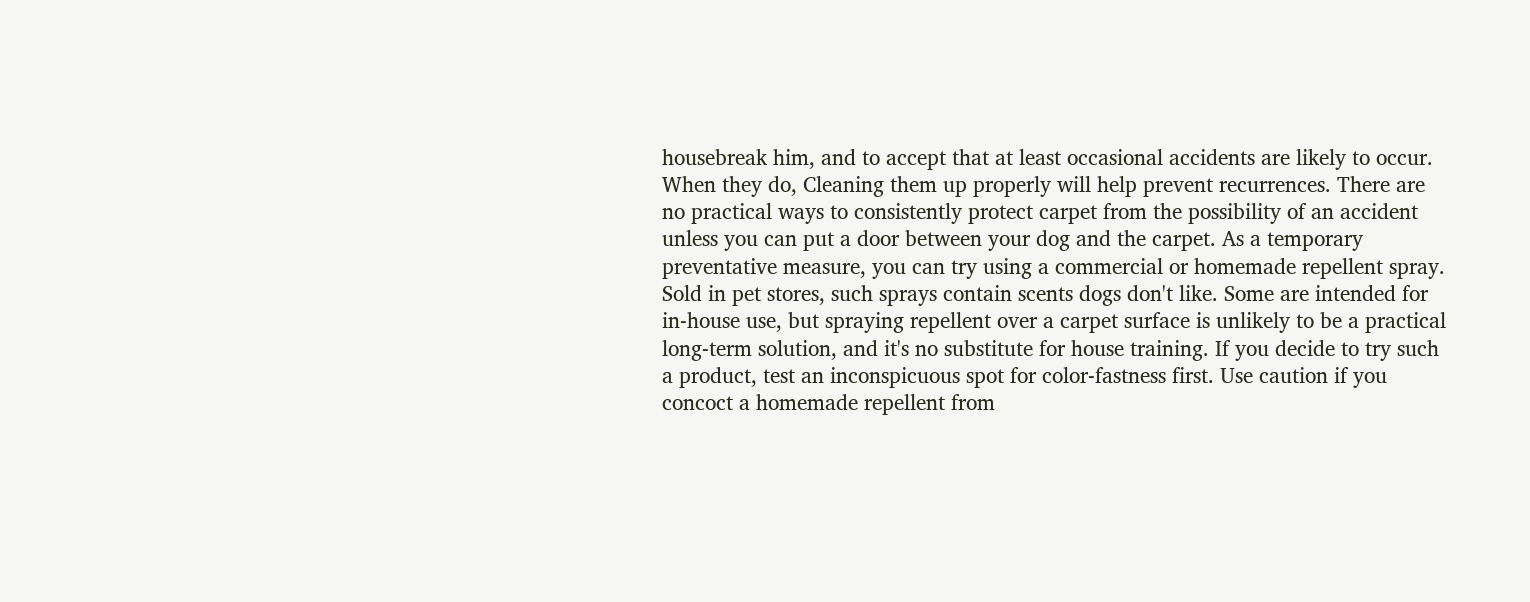housebreak him, and to accept that at least occasional accidents are likely to occur. When they do, Cleaning them up properly will help prevent recurrences. There are no practical ways to consistently protect carpet from the possibility of an accident unless you can put a door between your dog and the carpet. As a temporary preventative measure, you can try using a commercial or homemade repellent spray. Sold in pet stores, such sprays contain scents dogs don't like. Some are intended for in-house use, but spraying repellent over a carpet surface is unlikely to be a practical long-term solution, and it's no substitute for house training. If you decide to try such a product, test an inconspicuous spot for color-fastness first. Use caution if you concoct a homemade repellent from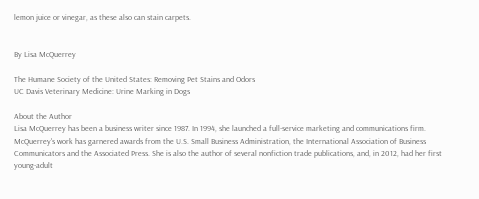lemon juice or vinegar, as these also can stain carpets.


By Lisa McQuerrey

The Humane Society of the United States: Removing Pet Stains and Odors
UC Davis Veterinary Medicine: Urine Marking in Dogs

About the Author
Lisa McQuerrey has been a business writer since 1987. In 1994, she launched a full-service marketing and communications firm. McQuerrey's work has garnered awards from the U.S. Small Business Administration, the International Association of Business Communicators and the Associated Press. She is also the author of several nonfiction trade publications, and, in 2012, had her first young-adult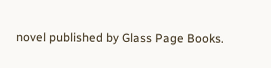novel published by Glass Page Books.